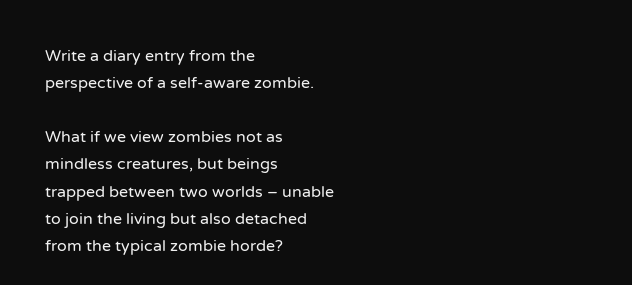Write a diary entry from the perspective of a self-aware zombie.

What if we view zombies not as mindless creatures, but beings trapped between two worlds – unable to join the living but also detached from the typical zombie horde?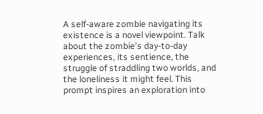A self-aware zombie navigating its existence is a novel viewpoint. Talk about the zombie’s day-to-day experiences, its sentience, the struggle of straddling two worlds, and the loneliness it might feel. This prompt inspires an exploration into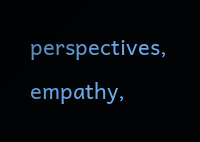perspectives, empathy,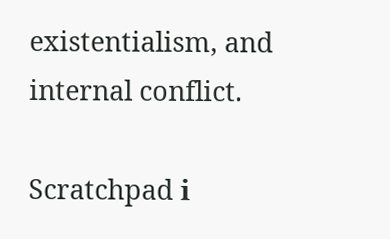existentialism, and internal conflict.

Scratchpad ℹ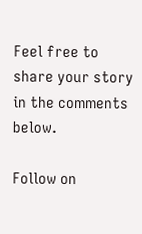Feel free to share your story in the comments below.

Follow on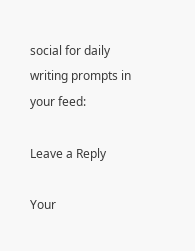social for daily writing prompts in your feed:

Leave a Reply

Your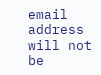email address will not be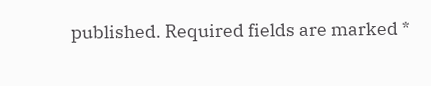published. Required fields are marked *